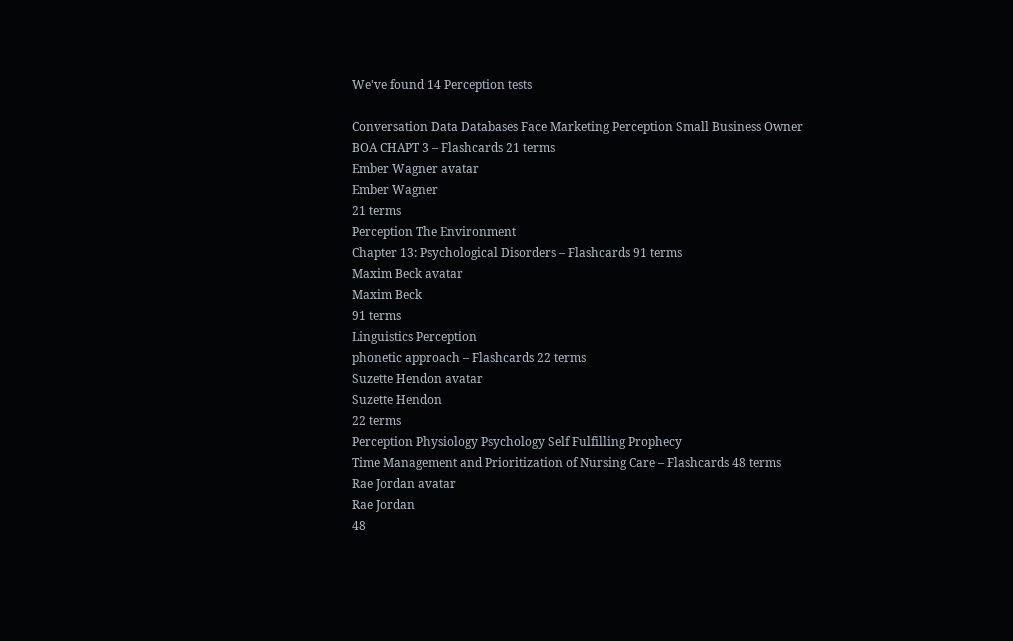We've found 14 Perception tests

Conversation Data Databases Face Marketing Perception Small Business Owner
BOA CHAPT 3 – Flashcards 21 terms
Ember Wagner avatar
Ember Wagner
21 terms
Perception The Environment
Chapter 13: Psychological Disorders – Flashcards 91 terms
Maxim Beck avatar
Maxim Beck
91 terms
Linguistics Perception
phonetic approach – Flashcards 22 terms
Suzette Hendon avatar
Suzette Hendon
22 terms
Perception Physiology Psychology Self Fulfilling Prophecy
Time Management and Prioritization of Nursing Care – Flashcards 48 terms
Rae Jordan avatar
Rae Jordan
48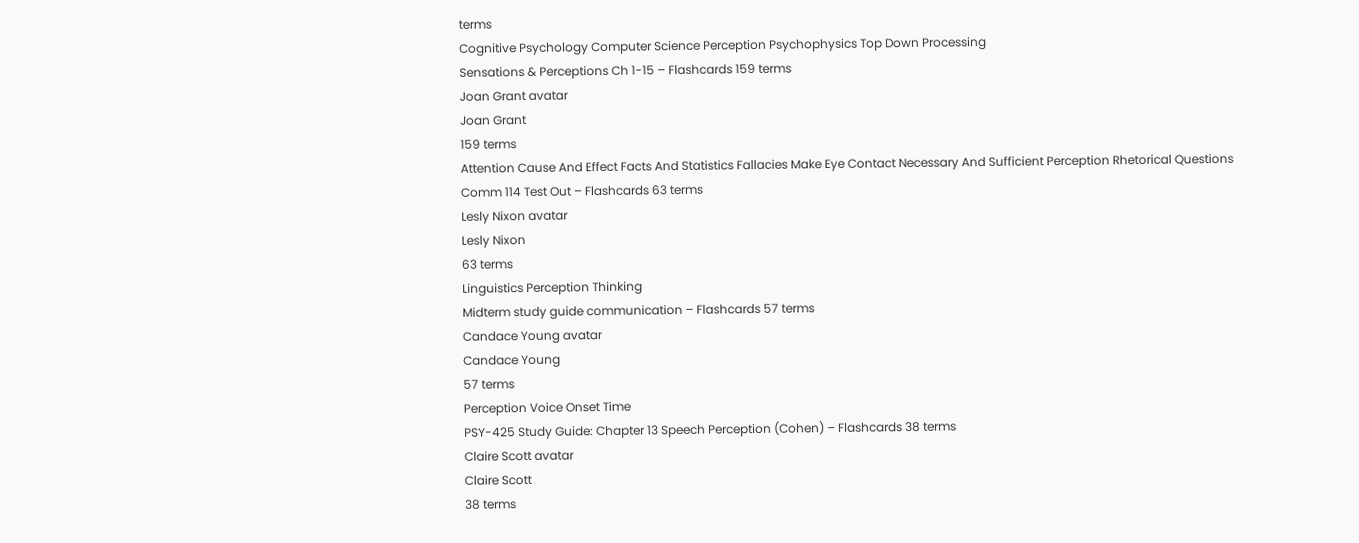terms
Cognitive Psychology Computer Science Perception Psychophysics Top Down Processing
Sensations & Perceptions Ch 1-15 – Flashcards 159 terms
Joan Grant avatar
Joan Grant
159 terms
Attention Cause And Effect Facts And Statistics Fallacies Make Eye Contact Necessary And Sufficient Perception Rhetorical Questions
Comm 114 Test Out – Flashcards 63 terms
Lesly Nixon avatar
Lesly Nixon
63 terms
Linguistics Perception Thinking
Midterm study guide communication – Flashcards 57 terms
Candace Young avatar
Candace Young
57 terms
Perception Voice Onset Time
PSY-425 Study Guide: Chapter 13 Speech Perception (Cohen) – Flashcards 38 terms
Claire Scott avatar
Claire Scott
38 terms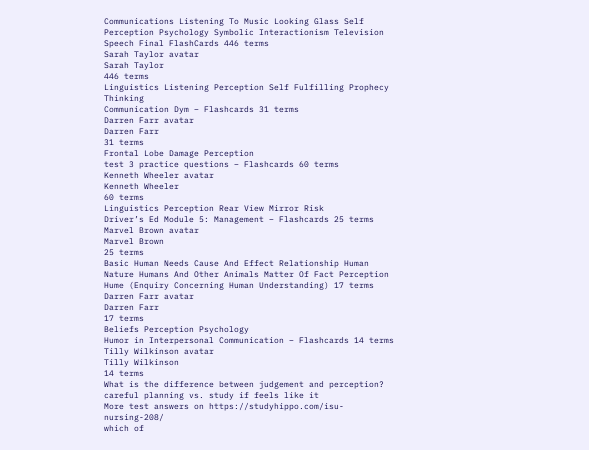Communications Listening To Music Looking Glass Self Perception Psychology Symbolic Interactionism Television
Speech Final FlashCards 446 terms
Sarah Taylor avatar
Sarah Taylor
446 terms
Linguistics Listening Perception Self Fulfilling Prophecy Thinking
Communication Dym – Flashcards 31 terms
Darren Farr avatar
Darren Farr
31 terms
Frontal Lobe Damage Perception
test 3 practice questions – Flashcards 60 terms
Kenneth Wheeler avatar
Kenneth Wheeler
60 terms
Linguistics Perception Rear View Mirror Risk
Driver’s Ed Module 5: Management – Flashcards 25 terms
Marvel Brown avatar
Marvel Brown
25 terms
Basic Human Needs Cause And Effect Relationship Human Nature Humans And Other Animals Matter Of Fact Perception
Hume (Enquiry Concerning Human Understanding) 17 terms
Darren Farr avatar
Darren Farr
17 terms
Beliefs Perception Psychology
Humor in Interpersonal Communication – Flashcards 14 terms
Tilly Wilkinson avatar
Tilly Wilkinson
14 terms
What is the difference between judgement and perception?
careful planning vs. study if feels like it
More test answers on https://studyhippo.com/isu-nursing-208/
which of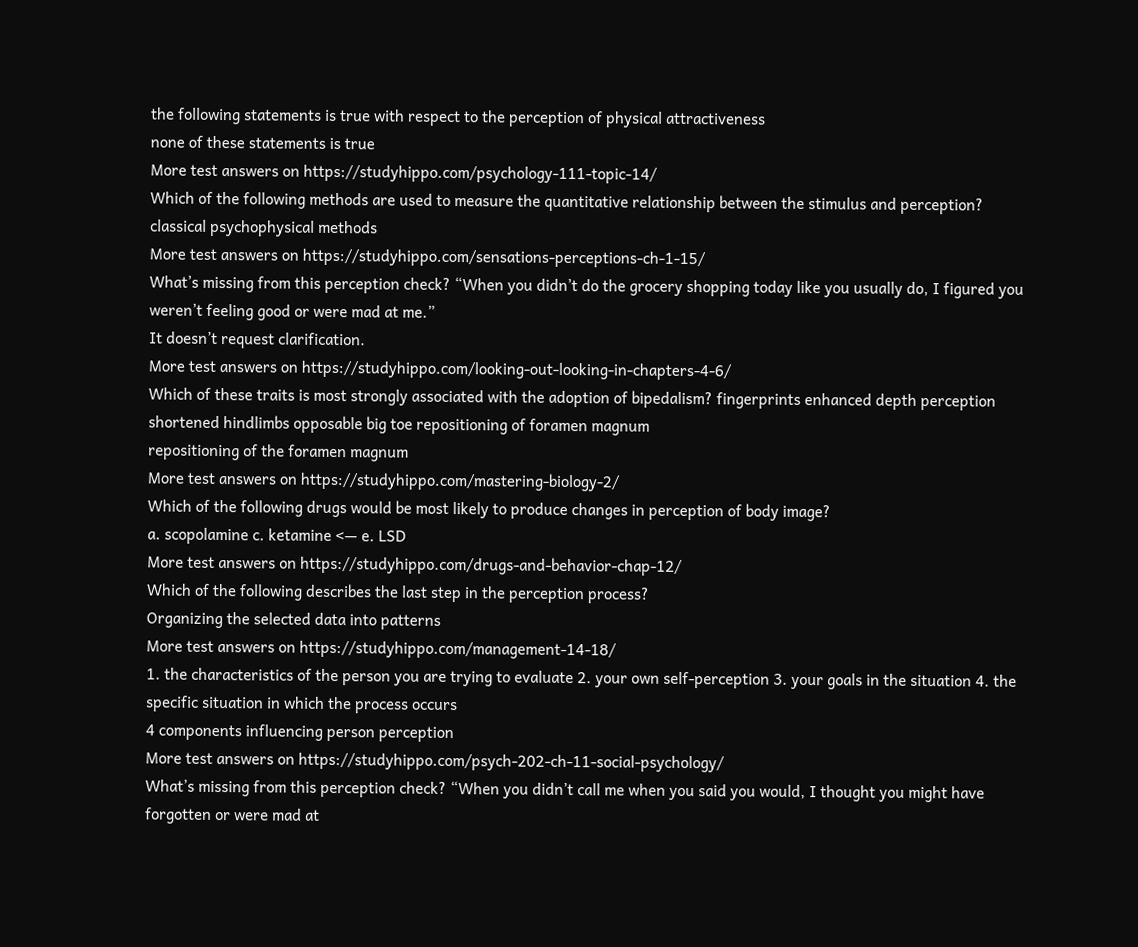the following statements is true with respect to the perception of physical attractiveness
none of these statements is true
More test answers on https://studyhippo.com/psychology-111-topic-14/
Which of the following methods are used to measure the quantitative relationship between the stimulus and perception?
classical psychophysical methods
More test answers on https://studyhippo.com/sensations-perceptions-ch-1-15/
What’s missing from this perception check? “When you didn’t do the grocery shopping today like you usually do, I figured you weren’t feeling good or were mad at me.”
It doesn’t request clarification.
More test answers on https://studyhippo.com/looking-out-looking-in-chapters-4-6/
Which of these traits is most strongly associated with the adoption of bipedalism? fingerprints enhanced depth perception shortened hindlimbs opposable big toe repositioning of foramen magnum
repositioning of the foramen magnum
More test answers on https://studyhippo.com/mastering-biology-2/
Which of the following drugs would be most likely to produce changes in perception of body image?
a. scopolamine c. ketamine <— e. LSD
More test answers on https://studyhippo.com/drugs-and-behavior-chap-12/
Which of the following describes the last step in the perception process?
Organizing the selected data into patterns
More test answers on https://studyhippo.com/management-14-18/
1. the characteristics of the person you are trying to evaluate 2. your own self-perception 3. your goals in the situation 4. the specific situation in which the process occurs
4 components influencing person perception
More test answers on https://studyhippo.com/psych-202-ch-11-social-psychology/
What’s missing from this perception check? “When you didn’t call me when you said you would, I thought you might have forgotten or were mad at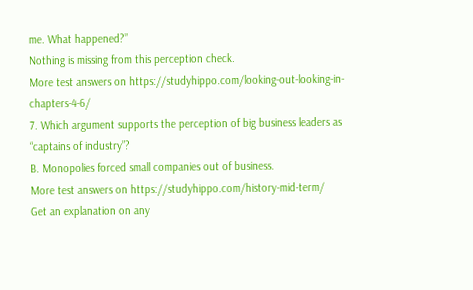me. What happened?”
Nothing is missing from this perception check.
More test answers on https://studyhippo.com/looking-out-looking-in-chapters-4-6/
7. Which argument supports the perception of big business leaders as “captains of industry”?
B. Monopolies forced small companies out of business.
More test answers on https://studyhippo.com/history-mid-term/
Get an explanation on any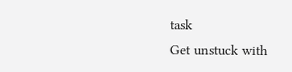task
Get unstuck with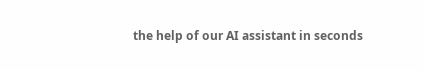the help of our AI assistant in seconds